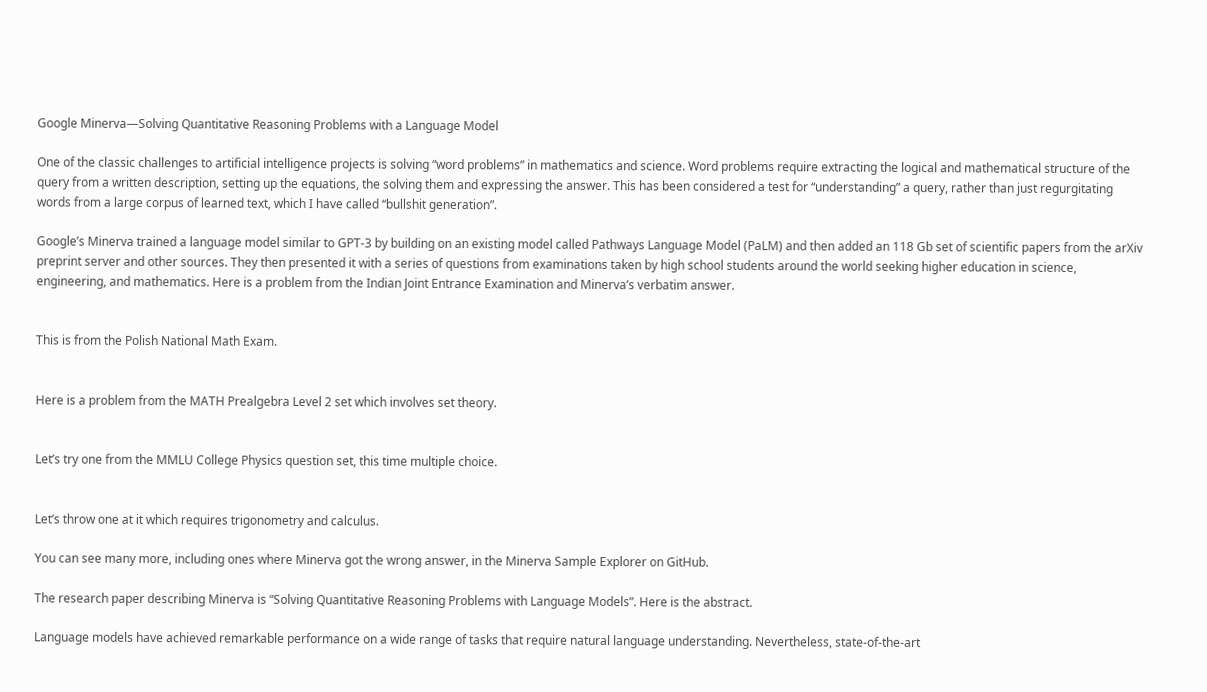Google Minerva—Solving Quantitative Reasoning Problems with a Language Model

One of the classic challenges to artificial intelligence projects is solving “word problems” in mathematics and science. Word problems require extracting the logical and mathematical structure of the query from a written description, setting up the equations, the solving them and expressing the answer. This has been considered a test for “understanding” a query, rather than just regurgitating words from a large corpus of learned text, which I have called “bullshit generation”.

Google’s Minerva trained a language model similar to GPT-3 by building on an existing model called Pathways Language Model (PaLM) and then added an 118 Gb set of scientific papers from the arXiv preprint server and other sources. They then presented it with a series of questions from examinations taken by high school students around the world seeking higher education in science, engineering, and mathematics. Here is a problem from the Indian Joint Entrance Examination and Minerva’s verbatim answer.


This is from the Polish National Math Exam.


Here is a problem from the MATH Prealgebra Level 2 set which involves set theory.


Let’s try one from the MMLU College Physics question set, this time multiple choice.


Let’s throw one at it which requires trigonometry and calculus.

You can see many more, including ones where Minerva got the wrong answer, in the Minerva Sample Explorer on GitHub.

The research paper describing Minerva is “Solving Quantitative Reasoning Problems with Language Models”. Here is the abstract.

Language models have achieved remarkable performance on a wide range of tasks that require natural language understanding. Nevertheless, state-of-the-art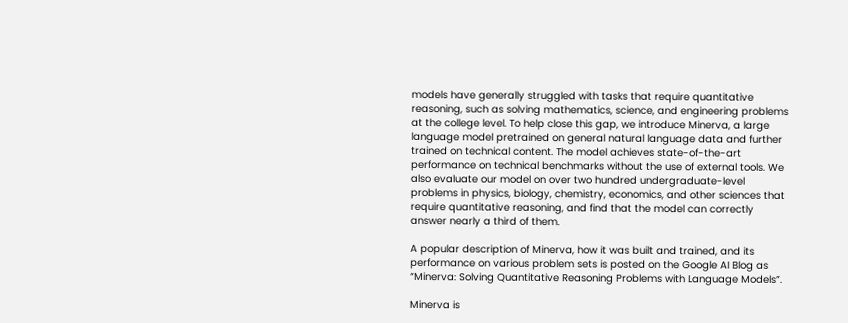models have generally struggled with tasks that require quantitative reasoning, such as solving mathematics, science, and engineering problems at the college level. To help close this gap, we introduce Minerva, a large language model pretrained on general natural language data and further trained on technical content. The model achieves state-of-the-art performance on technical benchmarks without the use of external tools. We also evaluate our model on over two hundred undergraduate-level problems in physics, biology, chemistry, economics, and other sciences that require quantitative reasoning, and find that the model can correctly answer nearly a third of them.

A popular description of Minerva, how it was built and trained, and its performance on various problem sets is posted on the Google AI Blog as “Minerva: Solving Quantitative Reasoning Problems with Language Models”.

Minerva is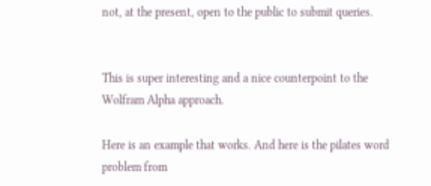not, at the present, open to the public to submit queries.


This is super interesting and a nice counterpoint to the Wolfram Alpha approach.

Here is an example that works. And here is the pilates word problem from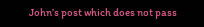John’s post which does not pass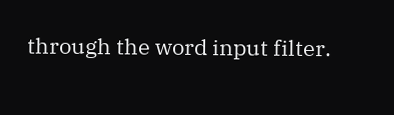through the word input filter.